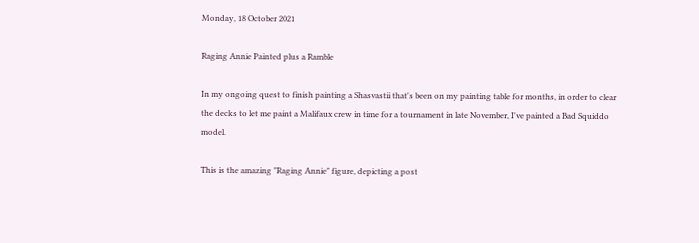Monday, 18 October 2021

Raging Annie Painted plus a Ramble

In my ongoing quest to finish painting a Shasvastii that's been on my painting table for months, in order to clear the decks to let me paint a Malifaux crew in time for a tournament in late November, I've painted a Bad Squiddo model.

This is the amazing "Raging Annie" figure, depicting a post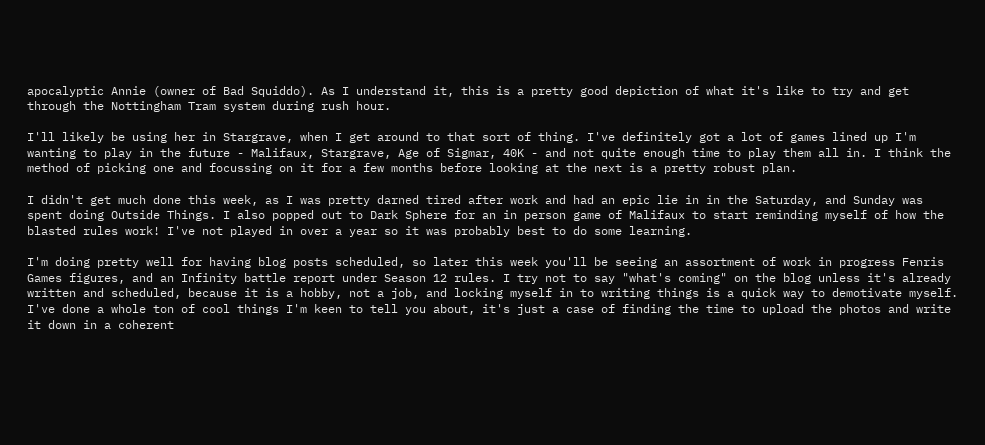apocalyptic Annie (owner of Bad Squiddo). As I understand it, this is a pretty good depiction of what it's like to try and get through the Nottingham Tram system during rush hour.

I'll likely be using her in Stargrave, when I get around to that sort of thing. I've definitely got a lot of games lined up I'm wanting to play in the future - Malifaux, Stargrave, Age of Sigmar, 40K - and not quite enough time to play them all in. I think the method of picking one and focussing on it for a few months before looking at the next is a pretty robust plan.

I didn't get much done this week, as I was pretty darned tired after work and had an epic lie in in the Saturday, and Sunday was spent doing Outside Things. I also popped out to Dark Sphere for an in person game of Malifaux to start reminding myself of how the blasted rules work! I've not played in over a year so it was probably best to do some learning.

I'm doing pretty well for having blog posts scheduled, so later this week you'll be seeing an assortment of work in progress Fenris Games figures, and an Infinity battle report under Season 12 rules. I try not to say "what's coming" on the blog unless it's already written and scheduled, because it is a hobby, not a job, and locking myself in to writing things is a quick way to demotivate myself. I've done a whole ton of cool things I'm keen to tell you about, it's just a case of finding the time to upload the photos and write it down in a coherent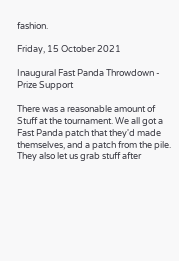fashion.

Friday, 15 October 2021

Inaugural Fast Panda Throwdown - Prize Support

There was a reasonable amount of Stuff at the tournament. We all got a Fast Panda patch that they'd made themselves, and a patch from the pile. They also let us grab stuff after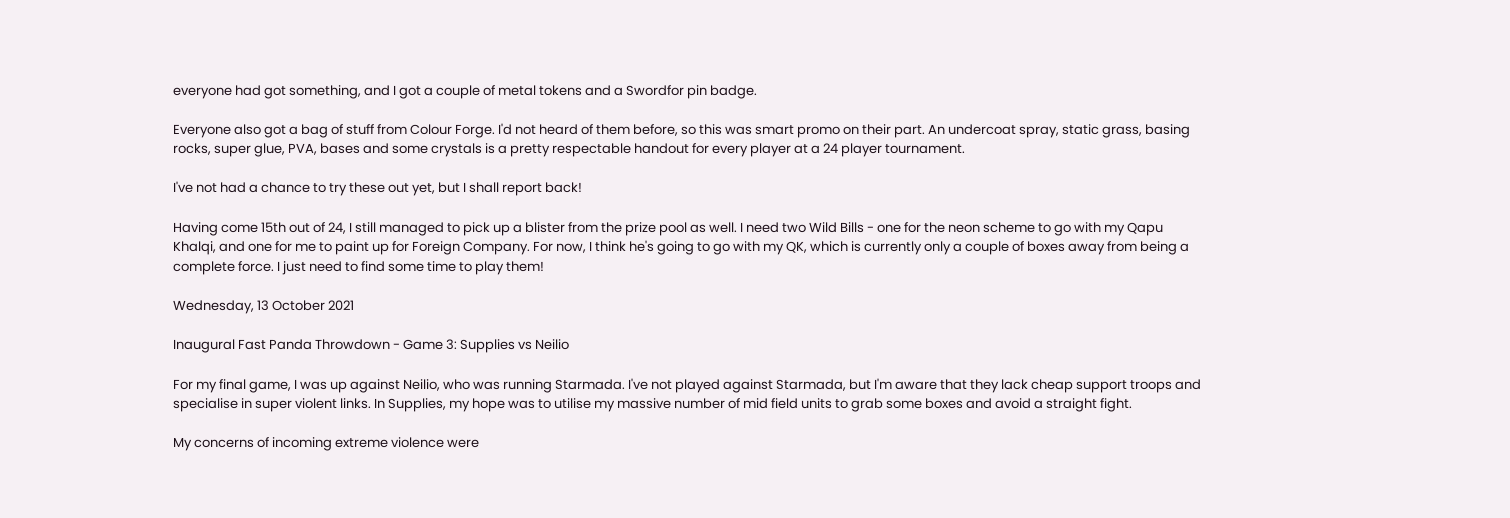everyone had got something, and I got a couple of metal tokens and a Swordfor pin badge.

Everyone also got a bag of stuff from Colour Forge. I'd not heard of them before, so this was smart promo on their part. An undercoat spray, static grass, basing rocks, super glue, PVA, bases and some crystals is a pretty respectable handout for every player at a 24 player tournament.

I've not had a chance to try these out yet, but I shall report back!

Having come 15th out of 24, I still managed to pick up a blister from the prize pool as well. I need two Wild Bills - one for the neon scheme to go with my Qapu Khalqi, and one for me to paint up for Foreign Company. For now, I think he's going to go with my QK, which is currently only a couple of boxes away from being a complete force. I just need to find some time to play them!

Wednesday, 13 October 2021

Inaugural Fast Panda Throwdown - Game 3: Supplies vs Neilio

For my final game, I was up against Neilio, who was running Starmada. I've not played against Starmada, but I'm aware that they lack cheap support troops and specialise in super violent links. In Supplies, my hope was to utilise my massive number of mid field units to grab some boxes and avoid a straight fight.

My concerns of incoming extreme violence were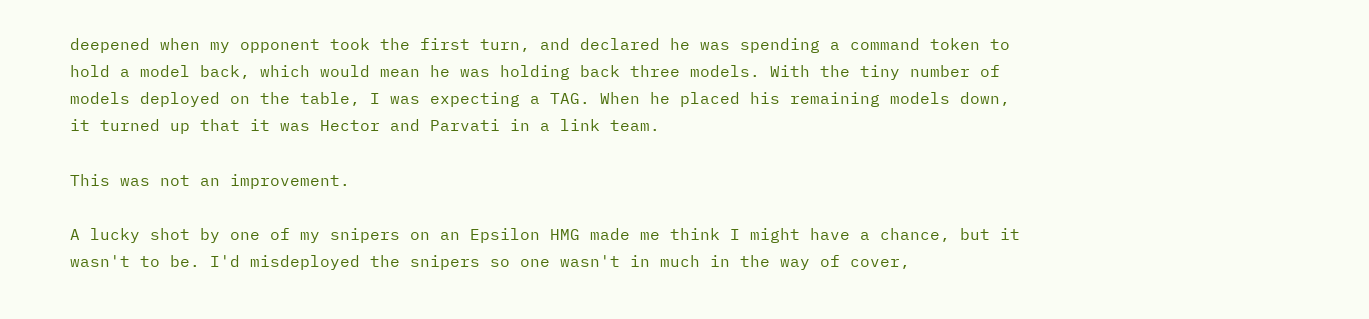deepened when my opponent took the first turn, and declared he was spending a command token to hold a model back, which would mean he was holding back three models. With the tiny number of models deployed on the table, I was expecting a TAG. When he placed his remaining models down, it turned up that it was Hector and Parvati in a link team.

This was not an improvement.

A lucky shot by one of my snipers on an Epsilon HMG made me think I might have a chance, but it wasn't to be. I'd misdeployed the snipers so one wasn't in much in the way of cover,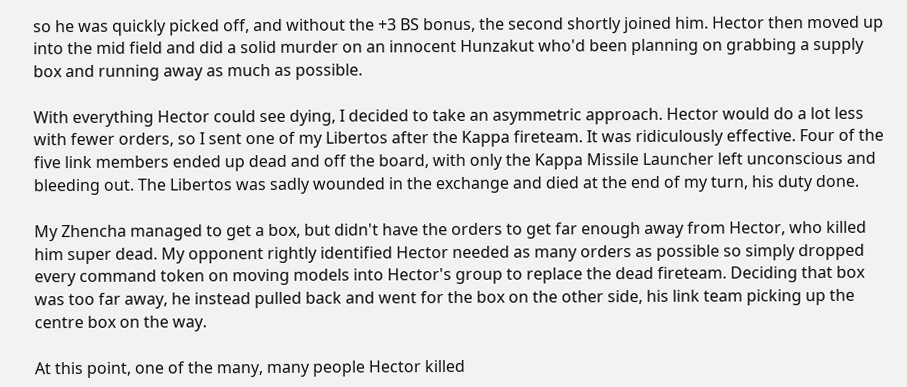so he was quickly picked off, and without the +3 BS bonus, the second shortly joined him. Hector then moved up into the mid field and did a solid murder on an innocent Hunzakut who'd been planning on grabbing a supply box and running away as much as possible.

With everything Hector could see dying, I decided to take an asymmetric approach. Hector would do a lot less with fewer orders, so I sent one of my Libertos after the Kappa fireteam. It was ridiculously effective. Four of the five link members ended up dead and off the board, with only the Kappa Missile Launcher left unconscious and bleeding out. The Libertos was sadly wounded in the exchange and died at the end of my turn, his duty done.

My Zhencha managed to get a box, but didn't have the orders to get far enough away from Hector, who killed him super dead. My opponent rightly identified Hector needed as many orders as possible so simply dropped every command token on moving models into Hector's group to replace the dead fireteam. Deciding that box was too far away, he instead pulled back and went for the box on the other side, his link team picking up the centre box on the way.

At this point, one of the many, many people Hector killed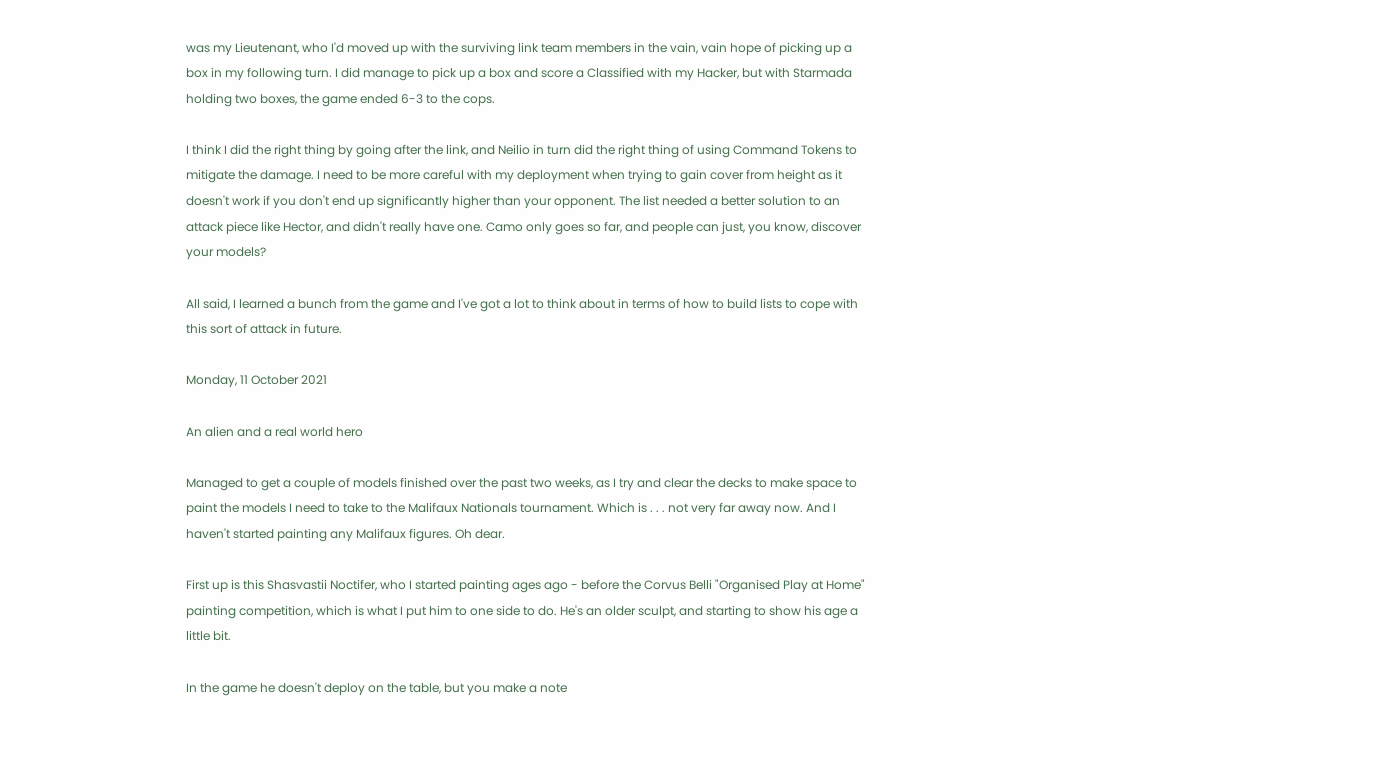was my Lieutenant, who I'd moved up with the surviving link team members in the vain, vain hope of picking up a box in my following turn. I did manage to pick up a box and score a Classified with my Hacker, but with Starmada holding two boxes, the game ended 6-3 to the cops.

I think I did the right thing by going after the link, and Neilio in turn did the right thing of using Command Tokens to mitigate the damage. I need to be more careful with my deployment when trying to gain cover from height as it doesn't work if you don't end up significantly higher than your opponent. The list needed a better solution to an attack piece like Hector, and didn't really have one. Camo only goes so far, and people can just, you know, discover your models?

All said, I learned a bunch from the game and I've got a lot to think about in terms of how to build lists to cope with this sort of attack in future.

Monday, 11 October 2021

An alien and a real world hero

Managed to get a couple of models finished over the past two weeks, as I try and clear the decks to make space to paint the models I need to take to the Malifaux Nationals tournament. Which is . . . not very far away now. And I haven't started painting any Malifaux figures. Oh dear.

First up is this Shasvastii Noctifer, who I started painting ages ago - before the Corvus Belli "Organised Play at Home" painting competition, which is what I put him to one side to do. He's an older sculpt, and starting to show his age a little bit.

In the game he doesn't deploy on the table, but you make a note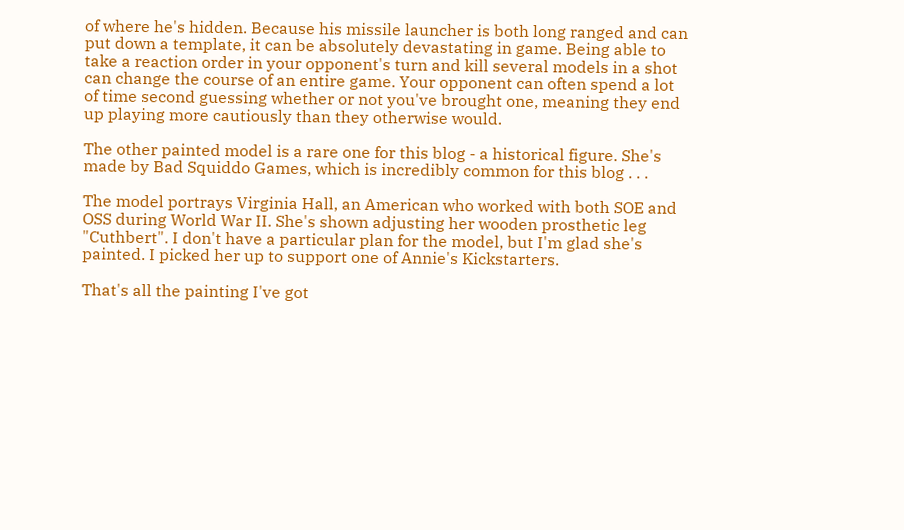of where he's hidden. Because his missile launcher is both long ranged and can put down a template, it can be absolutely devastating in game. Being able to take a reaction order in your opponent's turn and kill several models in a shot can change the course of an entire game. Your opponent can often spend a lot of time second guessing whether or not you've brought one, meaning they end up playing more cautiously than they otherwise would.

The other painted model is a rare one for this blog - a historical figure. She's made by Bad Squiddo Games, which is incredibly common for this blog . . .

The model portrays Virginia Hall, an American who worked with both SOE and OSS during World War II. She's shown adjusting her wooden prosthetic leg "Cuthbert". I don't have a particular plan for the model, but I'm glad she's painted. I picked her up to support one of Annie's Kickstarters.

That's all the painting I've got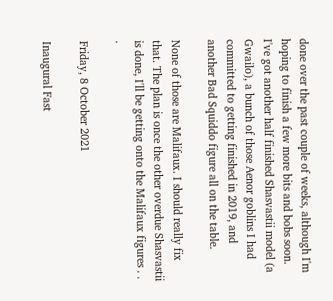done over the past couple of weeks, although I'm hoping to finish a few more bits and bobs soon. I've got another half finished Shasvastii model (a Gwailo), a bunch of those Aenor goblins I had committed to getting finished in 2019, and another Bad Squiddo figure all on the table.

None of those are Malifaux. I should really fix that. The plan is once the other overdue Shasvastii is done, I'll be getting onto the Malifaux figures . . .

Friday, 8 October 2021

Inaugural Fast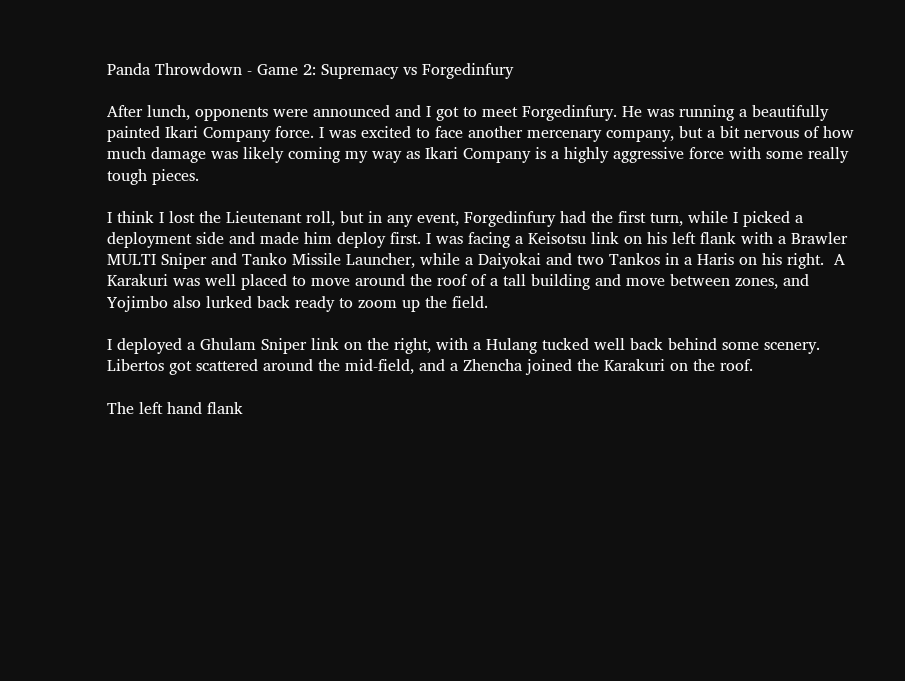Panda Throwdown - Game 2: Supremacy vs Forgedinfury

After lunch, opponents were announced and I got to meet Forgedinfury. He was running a beautifully painted Ikari Company force. I was excited to face another mercenary company, but a bit nervous of how much damage was likely coming my way as Ikari Company is a highly aggressive force with some really tough pieces.

I think I lost the Lieutenant roll, but in any event, Forgedinfury had the first turn, while I picked a deployment side and made him deploy first. I was facing a Keisotsu link on his left flank with a Brawler MULTI Sniper and Tanko Missile Launcher, while a Daiyokai and two Tankos in a Haris on his right.  A Karakuri was well placed to move around the roof of a tall building and move between zones, and Yojimbo also lurked back ready to zoom up the field.

I deployed a Ghulam Sniper link on the right, with a Hulang tucked well back behind some scenery. Libertos got scattered around the mid-field, and a Zhencha joined the Karakuri on the roof.

The left hand flank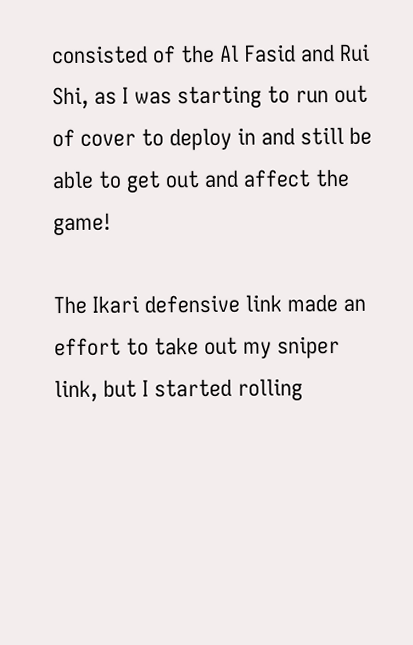consisted of the Al Fasid and Rui Shi, as I was starting to run out of cover to deploy in and still be able to get out and affect the game!

The Ikari defensive link made an effort to take out my sniper link, but I started rolling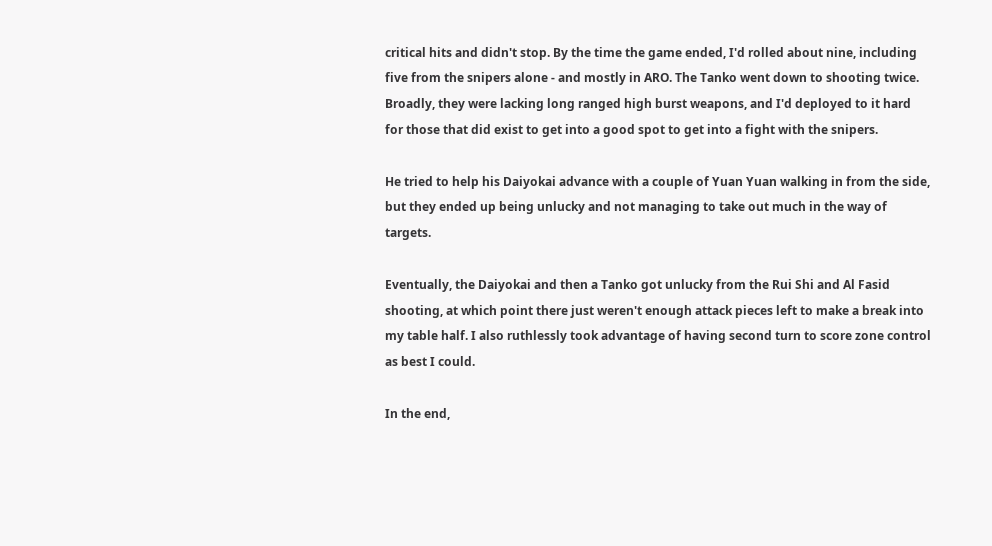critical hits and didn't stop. By the time the game ended, I'd rolled about nine, including five from the snipers alone - and mostly in ARO. The Tanko went down to shooting twice. Broadly, they were lacking long ranged high burst weapons, and I'd deployed to it hard for those that did exist to get into a good spot to get into a fight with the snipers.

He tried to help his Daiyokai advance with a couple of Yuan Yuan walking in from the side, but they ended up being unlucky and not managing to take out much in the way of targets.

Eventually, the Daiyokai and then a Tanko got unlucky from the Rui Shi and Al Fasid shooting, at which point there just weren't enough attack pieces left to make a break into my table half. I also ruthlessly took advantage of having second turn to score zone control as best I could.

In the end,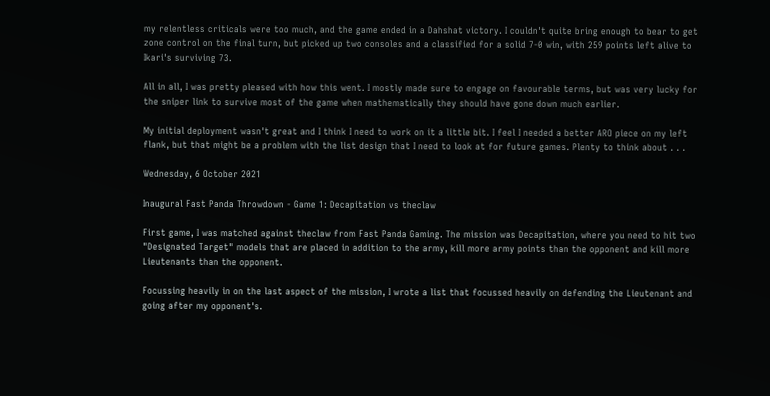my relentless criticals were too much, and the game ended in a Dahshat victory. I couldn't quite bring enough to bear to get zone control on the final turn, but picked up two consoles and a classified for a solid 7-0 win, with 259 points left alive to Ikari's surviving 73.

All in all, I was pretty pleased with how this went. I mostly made sure to engage on favourable terms, but was very lucky for the sniper link to survive most of the game when mathematically they should have gone down much earlier.

My initial deployment wasn't great and I think I need to work on it a little bit. I feel I needed a better ARO piece on my left flank, but that might be a problem with the list design that I need to look at for future games. Plenty to think about . . .

Wednesday, 6 October 2021

Inaugural Fast Panda Throwdown - Game 1: Decapitation vs theclaw

First game, I was matched against theclaw from Fast Panda Gaming. The mission was Decapitation, where you need to hit two "Designated Target" models that are placed in addition to the army, kill more army points than the opponent and kill more Lieutenants than the opponent.

Focussing heavily in on the last aspect of the mission, I wrote a list that focussed heavily on defending the Lieutenant and going after my opponent's.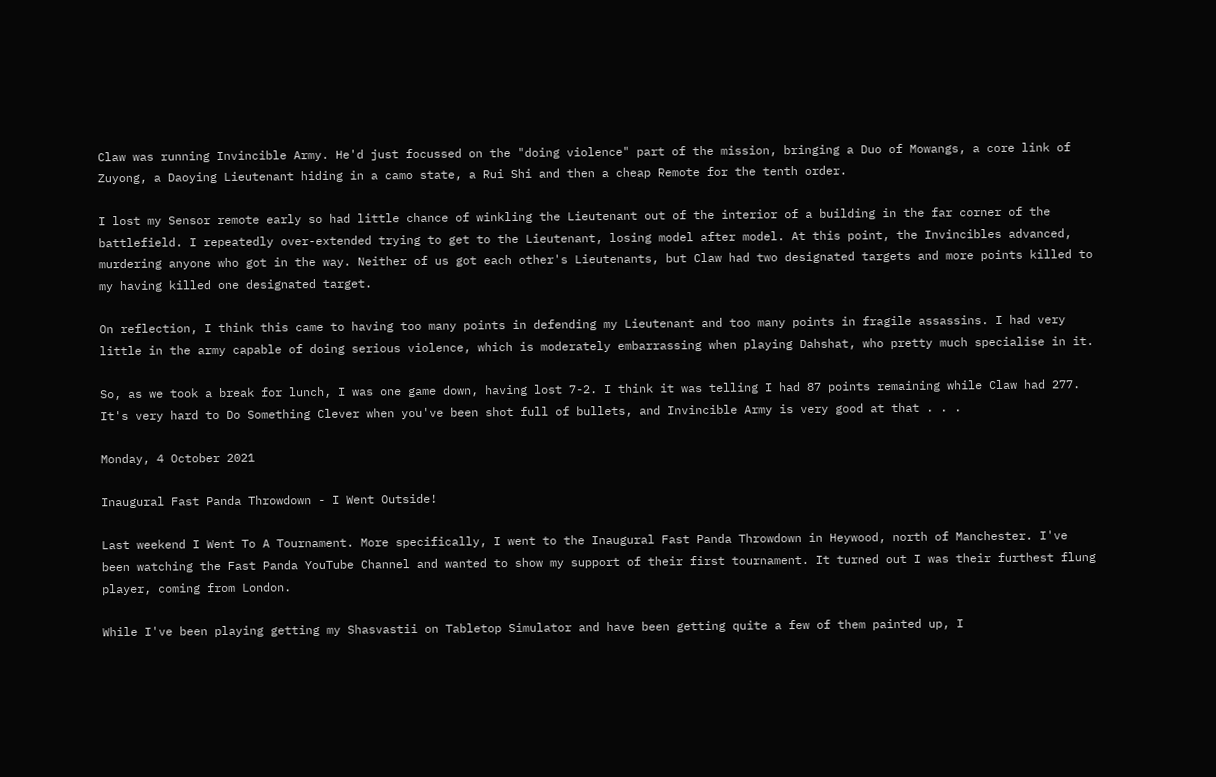Claw was running Invincible Army. He'd just focussed on the "doing violence" part of the mission, bringing a Duo of Mowangs, a core link of Zuyong, a Daoying Lieutenant hiding in a camo state, a Rui Shi and then a cheap Remote for the tenth order.

I lost my Sensor remote early so had little chance of winkling the Lieutenant out of the interior of a building in the far corner of the battlefield. I repeatedly over-extended trying to get to the Lieutenant, losing model after model. At this point, the Invincibles advanced, murdering anyone who got in the way. Neither of us got each other's Lieutenants, but Claw had two designated targets and more points killed to my having killed one designated target.

On reflection, I think this came to having too many points in defending my Lieutenant and too many points in fragile assassins. I had very little in the army capable of doing serious violence, which is moderately embarrassing when playing Dahshat, who pretty much specialise in it.

So, as we took a break for lunch, I was one game down, having lost 7-2. I think it was telling I had 87 points remaining while Claw had 277. It's very hard to Do Something Clever when you've been shot full of bullets, and Invincible Army is very good at that . . .

Monday, 4 October 2021

Inaugural Fast Panda Throwdown - I Went Outside!

Last weekend I Went To A Tournament. More specifically, I went to the Inaugural Fast Panda Throwdown in Heywood, north of Manchester. I've been watching the Fast Panda YouTube Channel and wanted to show my support of their first tournament. It turned out I was their furthest flung player, coming from London.

While I've been playing getting my Shasvastii on Tabletop Simulator and have been getting quite a few of them painted up, I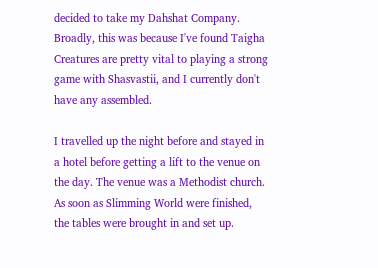decided to take my Dahshat Company. Broadly, this was because I've found Taigha Creatures are pretty vital to playing a strong game with Shasvastii, and I currently don't have any assembled.

I travelled up the night before and stayed in a hotel before getting a lift to the venue on the day. The venue was a Methodist church. As soon as Slimming World were finished, the tables were brought in and set up.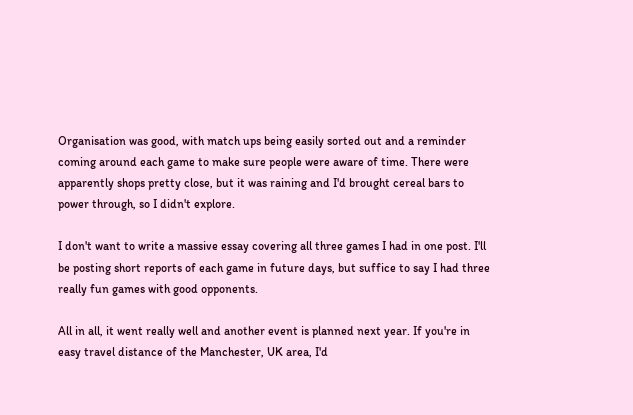Organisation was good, with match ups being easily sorted out and a reminder coming around each game to make sure people were aware of time. There were apparently shops pretty close, but it was raining and I'd brought cereal bars to power through, so I didn't explore.

I don't want to write a massive essay covering all three games I had in one post. I'll be posting short reports of each game in future days, but suffice to say I had three really fun games with good opponents.

All in all, it went really well and another event is planned next year. If you're in easy travel distance of the Manchester, UK area, I'd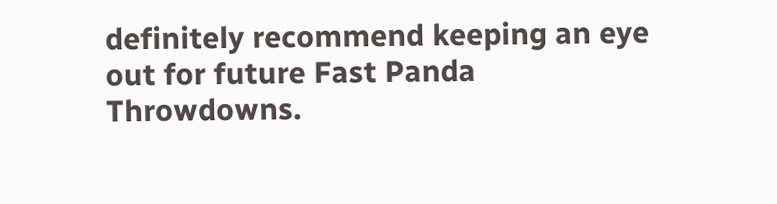definitely recommend keeping an eye out for future Fast Panda Throwdowns.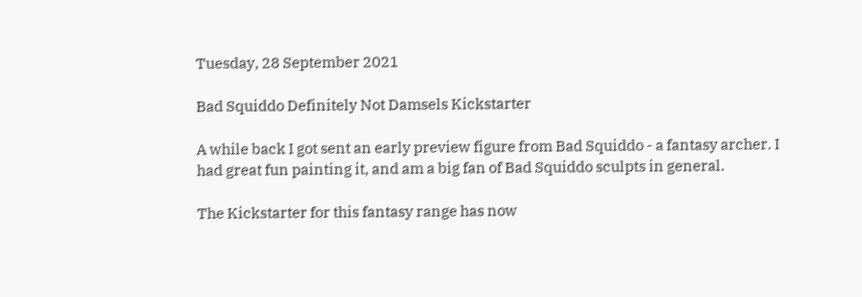Tuesday, 28 September 2021

Bad Squiddo Definitely Not Damsels Kickstarter

A while back I got sent an early preview figure from Bad Squiddo - a fantasy archer. I had great fun painting it, and am a big fan of Bad Squiddo sculpts in general.

The Kickstarter for this fantasy range has now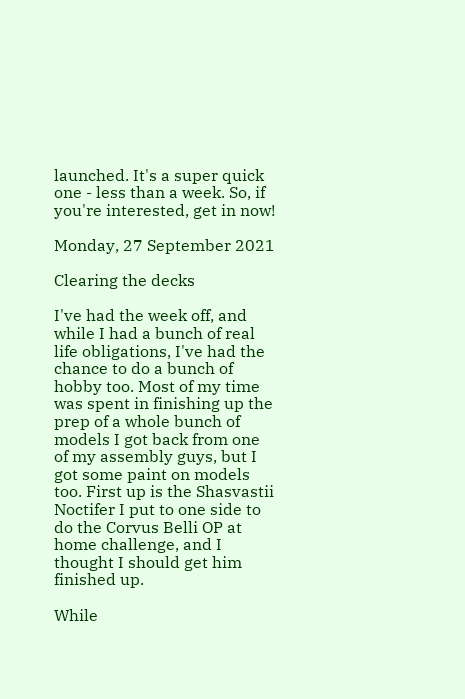launched. It's a super quick one - less than a week. So, if you're interested, get in now!

Monday, 27 September 2021

Clearing the decks

I've had the week off, and while I had a bunch of real life obligations, I've had the chance to do a bunch of hobby too. Most of my time was spent in finishing up the prep of a whole bunch of models I got back from one of my assembly guys, but I got some paint on models too. First up is the Shasvastii Noctifer I put to one side to do the Corvus Belli OP at home challenge, and I thought I should get him finished up.

While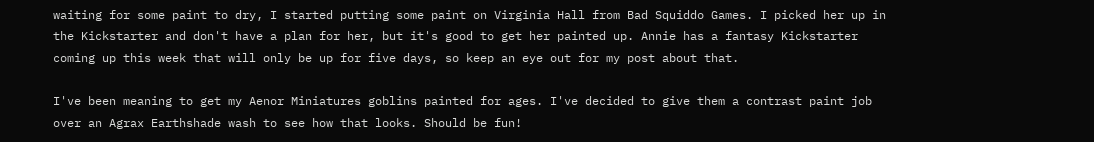waiting for some paint to dry, I started putting some paint on Virginia Hall from Bad Squiddo Games. I picked her up in the Kickstarter and don't have a plan for her, but it's good to get her painted up. Annie has a fantasy Kickstarter coming up this week that will only be up for five days, so keep an eye out for my post about that.

I've been meaning to get my Aenor Miniatures goblins painted for ages. I've decided to give them a contrast paint job over an Agrax Earthshade wash to see how that looks. Should be fun!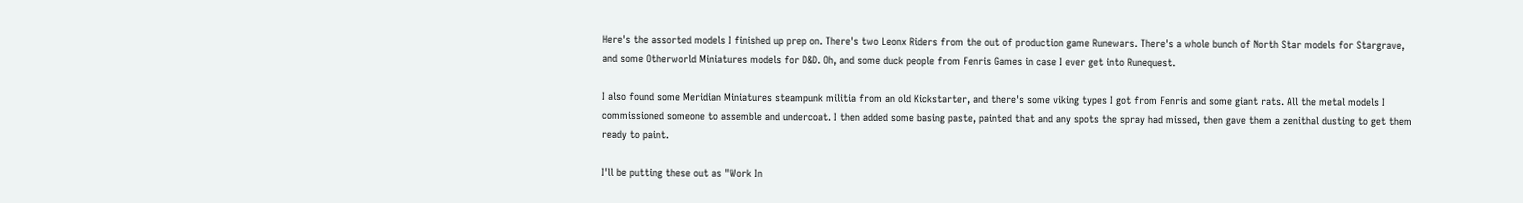Here's the assorted models I finished up prep on. There's two Leonx Riders from the out of production game Runewars. There's a whole bunch of North Star models for Stargrave, and some Otherworld Miniatures models for D&D. Oh, and some duck people from Fenris Games in case I ever get into Runequest.

I also found some Meridian Miniatures steampunk militia from an old Kickstarter, and there's some viking types I got from Fenris and some giant rats. All the metal models I commissioned someone to assemble and undercoat. I then added some basing paste, painted that and any spots the spray had missed, then gave them a zenithal dusting to get them ready to paint.

I'll be putting these out as "Work In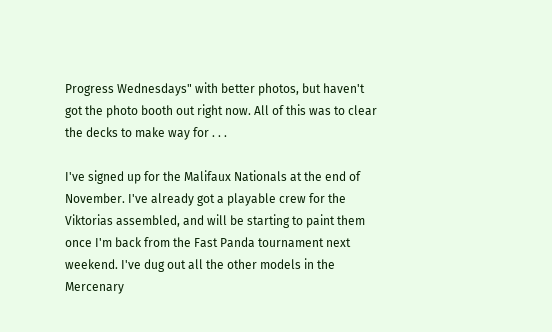Progress Wednesdays" with better photos, but haven't got the photo booth out right now. All of this was to clear the decks to make way for . . .

I've signed up for the Malifaux Nationals at the end of November. I've already got a playable crew for the Viktorias assembled, and will be starting to paint them once I'm back from the Fast Panda tournament next weekend. I've dug out all the other models in the Mercenary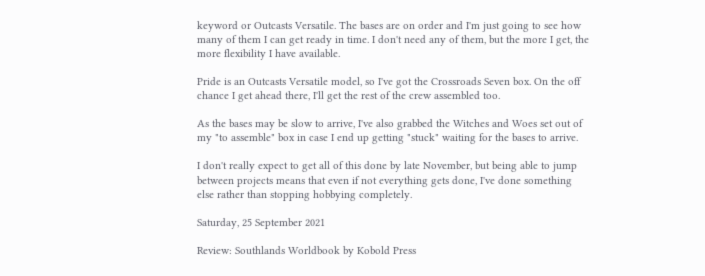keyword or Outcasts Versatile. The bases are on order and I'm just going to see how many of them I can get ready in time. I don't need any of them, but the more I get, the more flexibility I have available.

Pride is an Outcasts Versatile model, so I've got the Crossroads Seven box. On the off chance I get ahead there, I'll get the rest of the crew assembled too.

As the bases may be slow to arrive, I've also grabbed the Witches and Woes set out of my "to assemble" box in case I end up getting "stuck" waiting for the bases to arrive.

I don't really expect to get all of this done by late November, but being able to jump between projects means that even if not everything gets done, I've done something else rather than stopping hobbying completely.

Saturday, 25 September 2021

Review: Southlands Worldbook by Kobold Press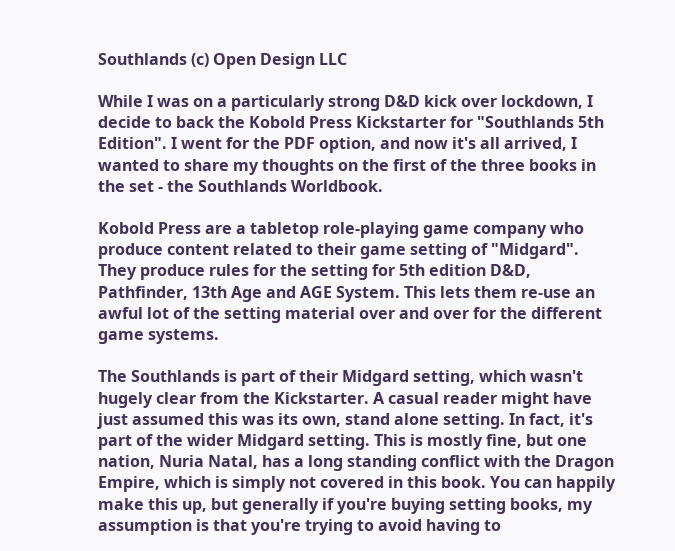Southlands (c) Open Design LLC

While I was on a particularly strong D&D kick over lockdown, I decide to back the Kobold Press Kickstarter for "Southlands 5th Edition". I went for the PDF option, and now it's all arrived, I wanted to share my thoughts on the first of the three books in the set - the Southlands Worldbook.

Kobold Press are a tabletop role-playing game company who produce content related to their game setting of "Midgard". They produce rules for the setting for 5th edition D&D, Pathfinder, 13th Age and AGE System. This lets them re-use an awful lot of the setting material over and over for the different game systems.

The Southlands is part of their Midgard setting, which wasn't hugely clear from the Kickstarter. A casual reader might have just assumed this was its own, stand alone setting. In fact, it's part of the wider Midgard setting. This is mostly fine, but one nation, Nuria Natal, has a long standing conflict with the Dragon Empire, which is simply not covered in this book. You can happily make this up, but generally if you're buying setting books, my assumption is that you're trying to avoid having to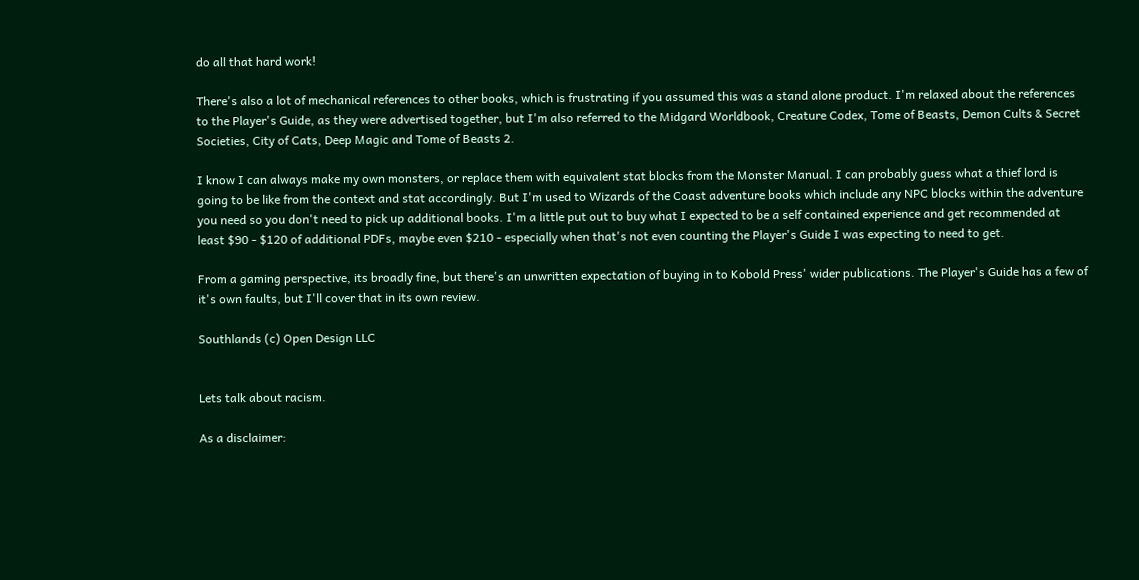do all that hard work!

There's also a lot of mechanical references to other books, which is frustrating if you assumed this was a stand alone product. I'm relaxed about the references to the Player's Guide, as they were advertised together, but I'm also referred to the Midgard Worldbook, Creature Codex, Tome of Beasts, Demon Cults & Secret Societies, City of Cats, Deep Magic and Tome of Beasts 2.

I know I can always make my own monsters, or replace them with equivalent stat blocks from the Monster Manual. I can probably guess what a thief lord is going to be like from the context and stat accordingly. But I'm used to Wizards of the Coast adventure books which include any NPC blocks within the adventure you need so you don't need to pick up additional books. I'm a little put out to buy what I expected to be a self contained experience and get recommended at least $90 - $120 of additional PDFs, maybe even $210 - especially when that's not even counting the Player's Guide I was expecting to need to get.

From a gaming perspective, its broadly fine, but there's an unwritten expectation of buying in to Kobold Press' wider publications. The Player's Guide has a few of it's own faults, but I'll cover that in its own review.

Southlands (c) Open Design LLC


Lets talk about racism.

As a disclaimer: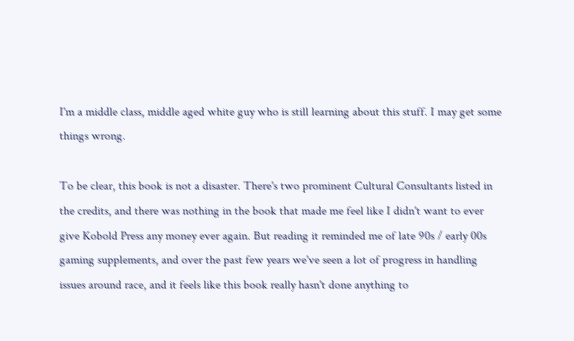I'm a middle class, middle aged white guy who is still learning about this stuff. I may get some things wrong.

To be clear, this book is not a disaster. There's two prominent Cultural Consultants listed in the credits, and there was nothing in the book that made me feel like I didn't want to ever give Kobold Press any money ever again. But reading it reminded me of late 90s / early 00s gaming supplements, and over the past few years we've seen a lot of progress in handling issues around race, and it feels like this book really hasn't done anything to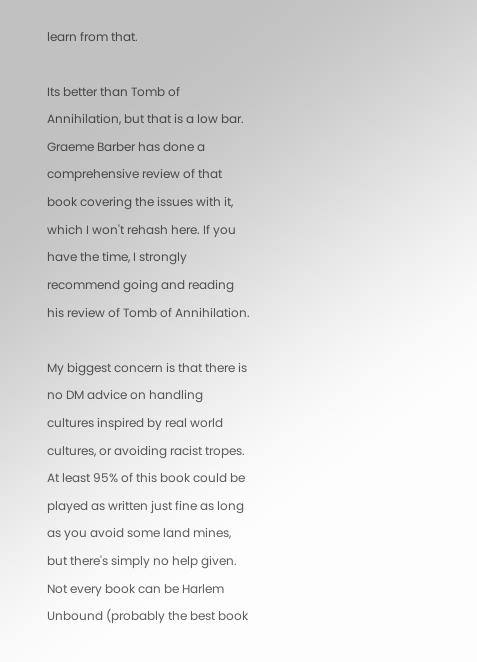learn from that.

Its better than Tomb of Annihilation, but that is a low bar. Graeme Barber has done a comprehensive review of that book covering the issues with it, which I won't rehash here. If you have the time, I strongly recommend going and reading his review of Tomb of Annihilation.

My biggest concern is that there is no DM advice on handling cultures inspired by real world cultures, or avoiding racist tropes. At least 95% of this book could be played as written just fine as long as you avoid some land mines, but there's simply no help given. Not every book can be Harlem Unbound (probably the best book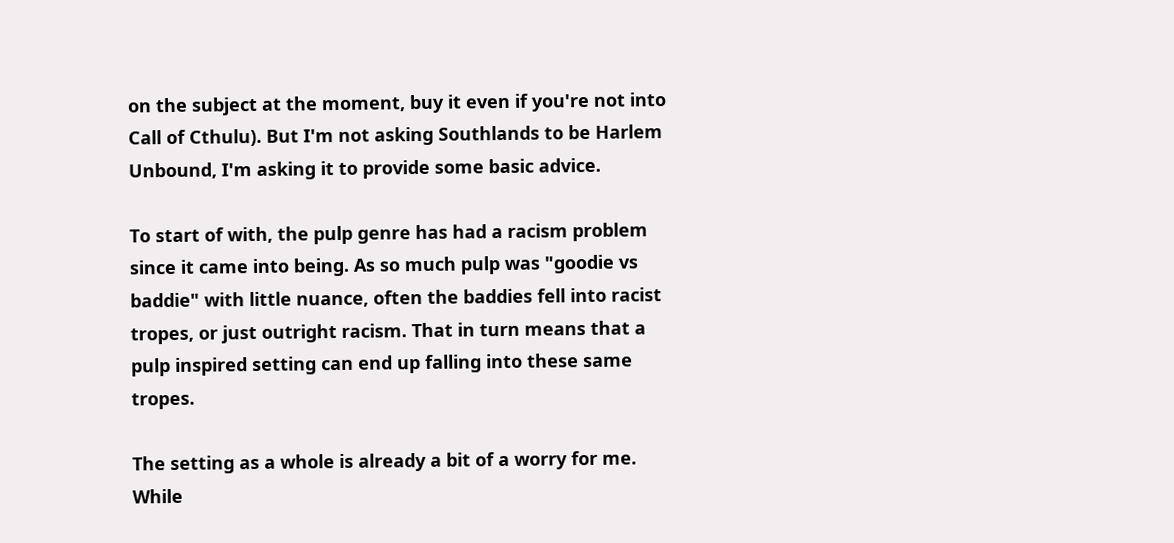on the subject at the moment, buy it even if you're not into Call of Cthulu). But I'm not asking Southlands to be Harlem Unbound, I'm asking it to provide some basic advice.

To start of with, the pulp genre has had a racism problem since it came into being. As so much pulp was "goodie vs baddie" with little nuance, often the baddies fell into racist tropes, or just outright racism. That in turn means that a pulp inspired setting can end up falling into these same tropes.

The setting as a whole is already a bit of a worry for me. While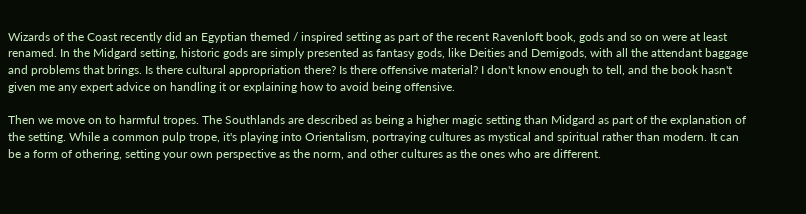Wizards of the Coast recently did an Egyptian themed / inspired setting as part of the recent Ravenloft book, gods and so on were at least renamed. In the Midgard setting, historic gods are simply presented as fantasy gods, like Deities and Demigods, with all the attendant baggage and problems that brings. Is there cultural appropriation there? Is there offensive material? I don't know enough to tell, and the book hasn't given me any expert advice on handling it or explaining how to avoid being offensive.

Then we move on to harmful tropes. The Southlands are described as being a higher magic setting than Midgard as part of the explanation of the setting. While a common pulp trope, it's playing into Orientalism, portraying cultures as mystical and spiritual rather than modern. It can be a form of othering, setting your own perspective as the norm, and other cultures as the ones who are different.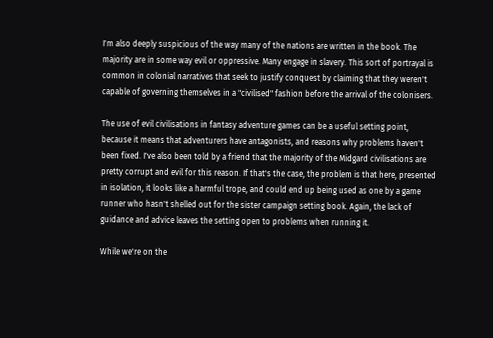I'm also deeply suspicious of the way many of the nations are written in the book. The majority are in some way evil or oppressive. Many engage in slavery. This sort of portrayal is common in colonial narratives that seek to justify conquest by claiming that they weren't capable of governing themselves in a "civilised" fashion before the arrival of the colonisers.

The use of evil civilisations in fantasy adventure games can be a useful setting point, because it means that adventurers have antagonists, and reasons why problems haven't been fixed. I've also been told by a friend that the majority of the Midgard civilisations are pretty corrupt and evil for this reason. If that's the case, the problem is that here, presented in isolation, it looks like a harmful trope, and could end up being used as one by a game runner who hasn't shelled out for the sister campaign setting book. Again, the lack of guidance and advice leaves the setting open to problems when running it.

While we're on the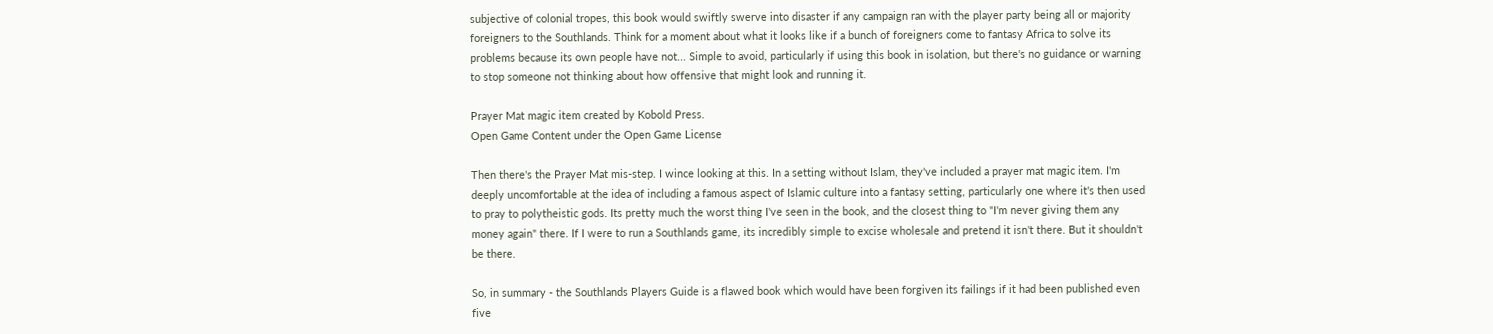subjective of colonial tropes, this book would swiftly swerve into disaster if any campaign ran with the player party being all or majority foreigners to the Southlands. Think for a moment about what it looks like if a bunch of foreigners come to fantasy Africa to solve its problems because its own people have not... Simple to avoid, particularly if using this book in isolation, but there's no guidance or warning to stop someone not thinking about how offensive that might look and running it.

Prayer Mat magic item created by Kobold Press.
Open Game Content under the Open Game License

Then there's the Prayer Mat mis-step. I wince looking at this. In a setting without Islam, they've included a prayer mat magic item. I'm deeply uncomfortable at the idea of including a famous aspect of Islamic culture into a fantasy setting, particularly one where it's then used to pray to polytheistic gods. Its pretty much the worst thing I've seen in the book, and the closest thing to "I'm never giving them any money again" there. If I were to run a Southlands game, its incredibly simple to excise wholesale and pretend it isn't there. But it shouldn't be there.

So, in summary - the Southlands Players Guide is a flawed book which would have been forgiven its failings if it had been published even five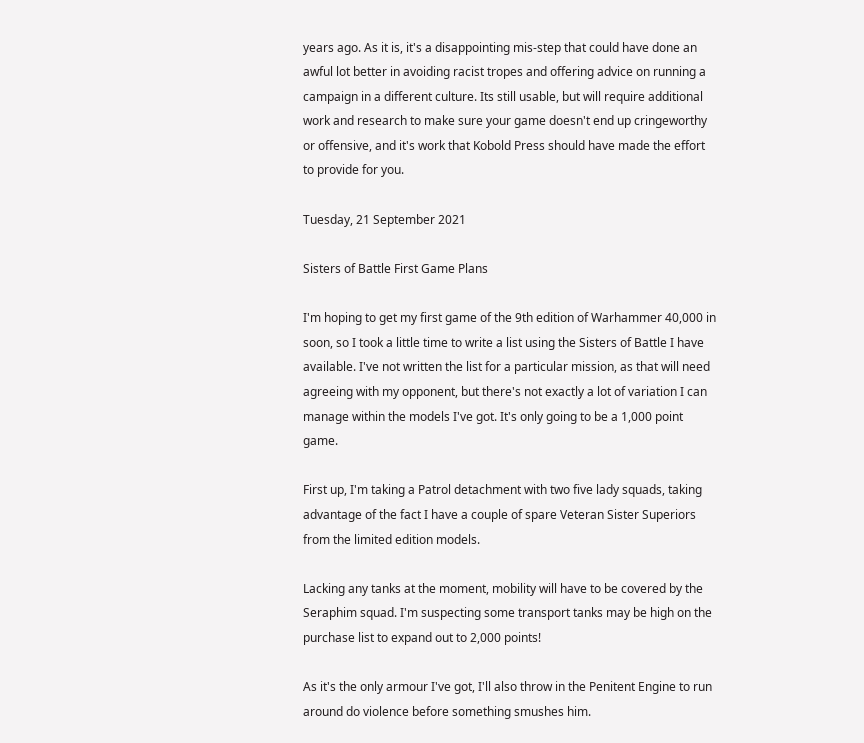years ago. As it is, it's a disappointing mis-step that could have done an awful lot better in avoiding racist tropes and offering advice on running a campaign in a different culture. Its still usable, but will require additional work and research to make sure your game doesn't end up cringeworthy or offensive, and it's work that Kobold Press should have made the effort to provide for you.

Tuesday, 21 September 2021

Sisters of Battle First Game Plans

I'm hoping to get my first game of the 9th edition of Warhammer 40,000 in soon, so I took a little time to write a list using the Sisters of Battle I have available. I've not written the list for a particular mission, as that will need agreeing with my opponent, but there's not exactly a lot of variation I can manage within the models I've got. It's only going to be a 1,000 point game.

First up, I'm taking a Patrol detachment with two five lady squads, taking advantage of the fact I have a couple of spare Veteran Sister Superiors from the limited edition models.

Lacking any tanks at the moment, mobility will have to be covered by the Seraphim squad. I'm suspecting some transport tanks may be high on the purchase list to expand out to 2,000 points!

As it's the only armour I've got, I'll also throw in the Penitent Engine to run around do violence before something smushes him.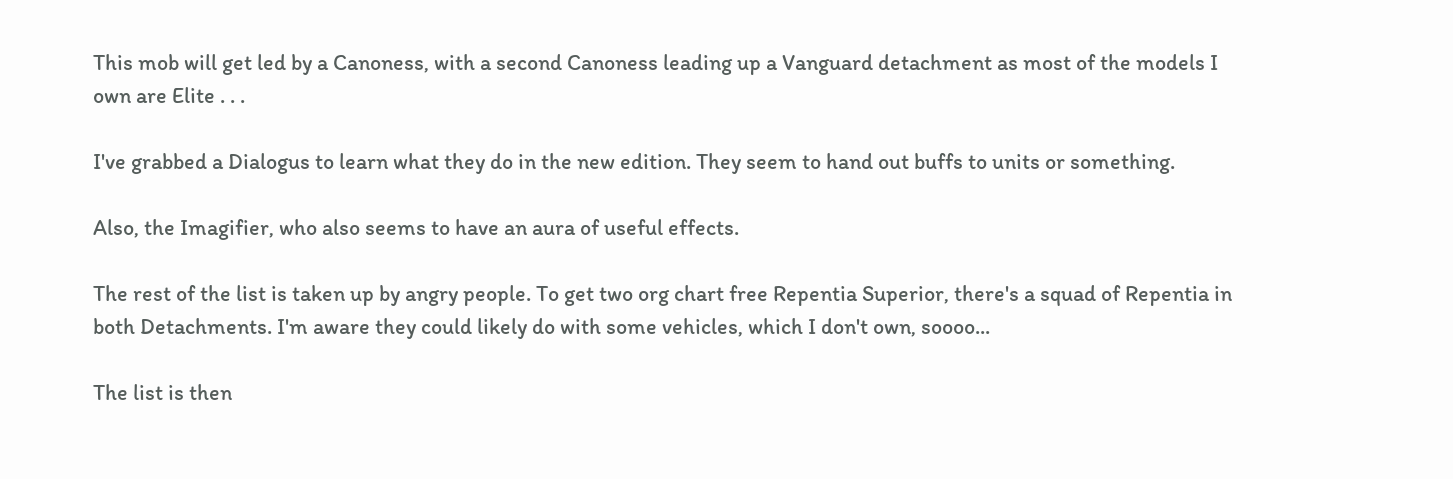This mob will get led by a Canoness, with a second Canoness leading up a Vanguard detachment as most of the models I own are Elite . . .

I've grabbed a Dialogus to learn what they do in the new edition. They seem to hand out buffs to units or something.

Also, the Imagifier, who also seems to have an aura of useful effects.

The rest of the list is taken up by angry people. To get two org chart free Repentia Superior, there's a squad of Repentia in both Detachments. I'm aware they could likely do with some vehicles, which I don't own, soooo...

The list is then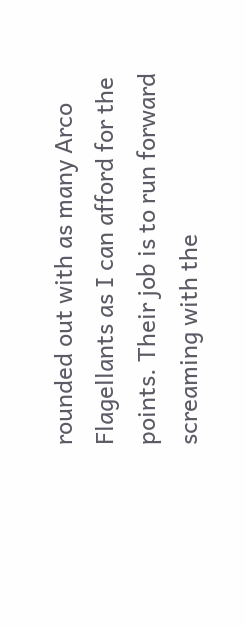rounded out with as many Arco Flagellants as I can afford for the points. Their job is to run forward screaming with the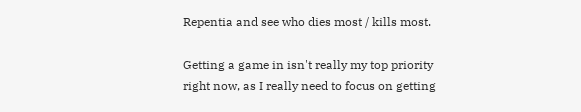Repentia and see who dies most / kills most.

Getting a game in isn't really my top priority right now, as I really need to focus on getting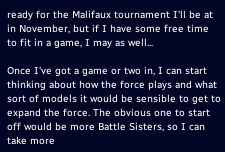ready for the Malifaux tournament I'll be at in November, but if I have some free time to fit in a game, I may as well...

Once I've got a game or two in, I can start thinking about how the force plays and what sort of models it would be sensible to get to expand the force. The obvious one to start off would be more Battle Sisters, so I can take more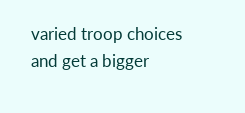varied troop choices and get a bigger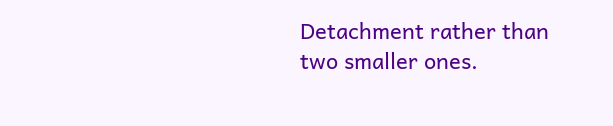Detachment rather than two smaller ones.